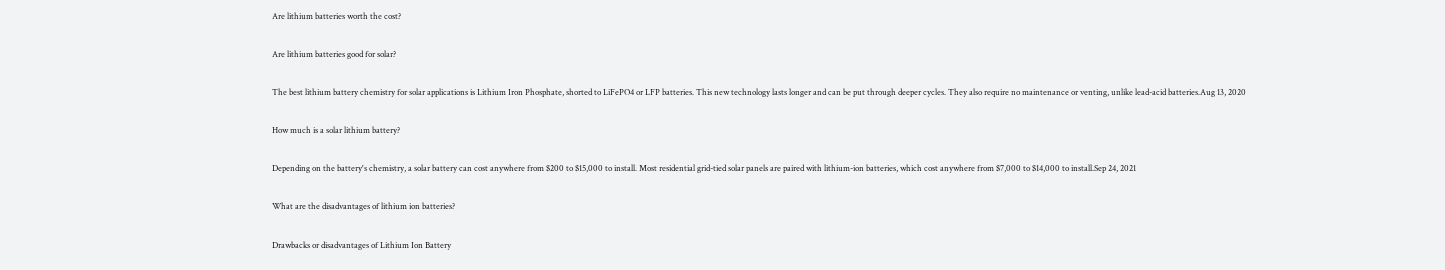Are lithium batteries worth the cost?

Are lithium batteries good for solar?

The best lithium battery chemistry for solar applications is Lithium Iron Phosphate, shorted to LiFePO4 or LFP batteries. This new technology lasts longer and can be put through deeper cycles. They also require no maintenance or venting, unlike lead-acid batteries.Aug 13, 2020

How much is a solar lithium battery?

Depending on the battery's chemistry, a solar battery can cost anywhere from $200 to $15,000 to install. Most residential grid-tied solar panels are paired with lithium-ion batteries, which cost anywhere from $7,000 to $14,000 to install.Sep 24, 2021

What are the disadvantages of lithium ion batteries?

Drawbacks or disadvantages of Lithium Ion Battery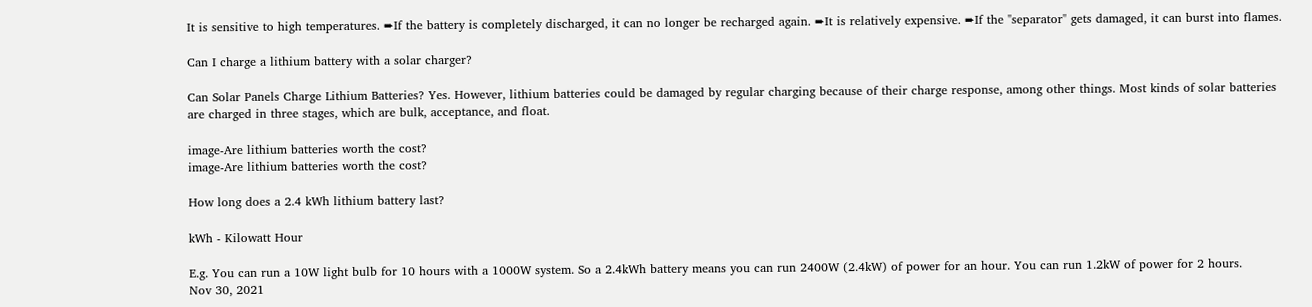It is sensitive to high temperatures. ➨If the battery is completely discharged, it can no longer be recharged again. ➨It is relatively expensive. ➨If the "separator" gets damaged, it can burst into flames.

Can I charge a lithium battery with a solar charger?

Can Solar Panels Charge Lithium Batteries? Yes. However, lithium batteries could be damaged by regular charging because of their charge response, among other things. Most kinds of solar batteries are charged in three stages, which are bulk, acceptance, and float.

image-Are lithium batteries worth the cost?
image-Are lithium batteries worth the cost?

How long does a 2.4 kWh lithium battery last?

kWh - Kilowatt Hour

E.g. You can run a 10W light bulb for 10 hours with a 1000W system. So a 2.4kWh battery means you can run 2400W (2.4kW) of power for an hour. You can run 1.2kW of power for 2 hours.
Nov 30, 2021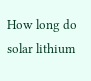How long do solar lithium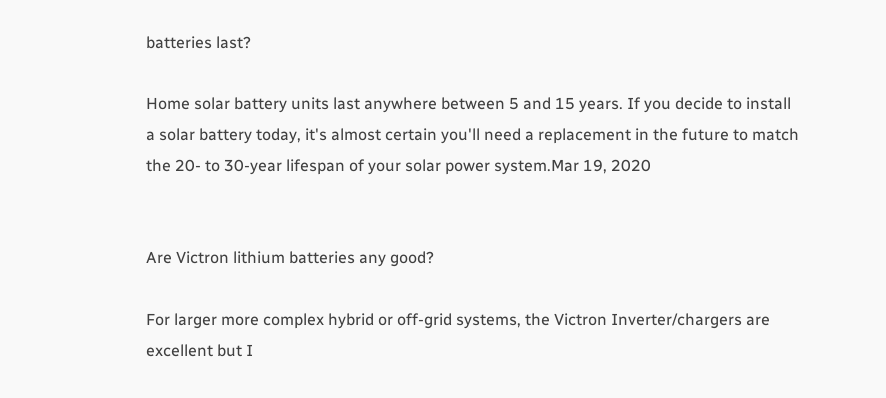batteries last?

Home solar battery units last anywhere between 5 and 15 years. If you decide to install a solar battery today, it's almost certain you'll need a replacement in the future to match the 20- to 30-year lifespan of your solar power system.Mar 19, 2020


Are Victron lithium batteries any good?

For larger more complex hybrid or off-grid systems, the Victron Inverter/chargers are excellent but I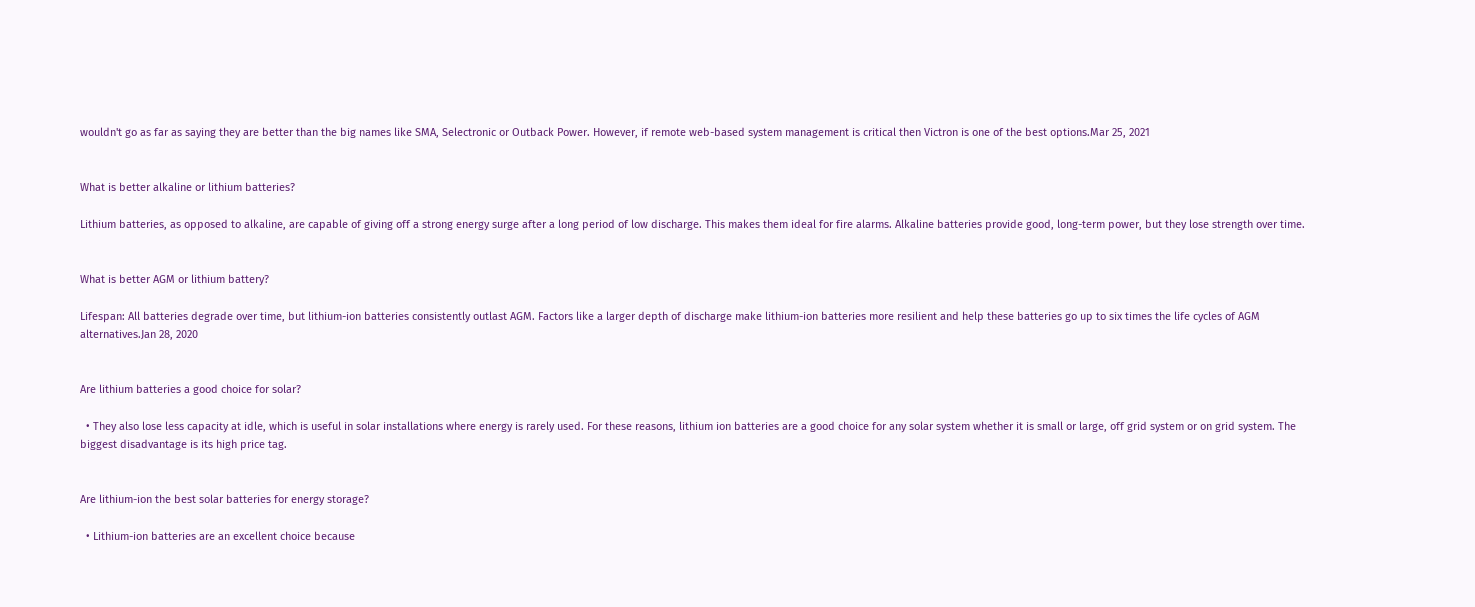wouldn't go as far as saying they are better than the big names like SMA, Selectronic or Outback Power. However, if remote web-based system management is critical then Victron is one of the best options.Mar 25, 2021


What is better alkaline or lithium batteries?

Lithium batteries, as opposed to alkaline, are capable of giving off a strong energy surge after a long period of low discharge. This makes them ideal for fire alarms. Alkaline batteries provide good, long-term power, but they lose strength over time.


What is better AGM or lithium battery?

Lifespan: All batteries degrade over time, but lithium-ion batteries consistently outlast AGM. Factors like a larger depth of discharge make lithium-ion batteries more resilient and help these batteries go up to six times the life cycles of AGM alternatives.Jan 28, 2020


Are lithium batteries a good choice for solar?

  • They also lose less capacity at idle, which is useful in solar installations where energy is rarely used. For these reasons, lithium ion batteries are a good choice for any solar system whether it is small or large, off grid system or on grid system. The biggest disadvantage is its high price tag.


Are lithium-ion the best solar batteries for energy storage?

  • Lithium-ion batteries are an excellent choice because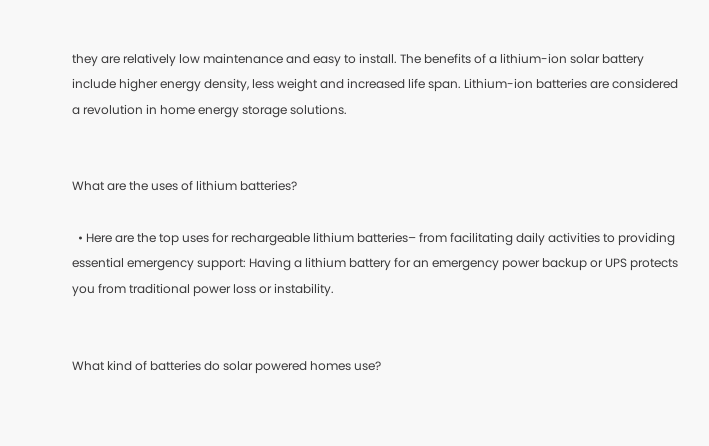they are relatively low maintenance and easy to install. The benefits of a lithium-ion solar battery include higher energy density, less weight and increased life span. Lithium-ion batteries are considered a revolution in home energy storage solutions.


What are the uses of lithium batteries?

  • Here are the top uses for rechargeable lithium batteries– from facilitating daily activities to providing essential emergency support: Having a lithium battery for an emergency power backup or UPS protects you from traditional power loss or instability.


What kind of batteries do solar powered homes use?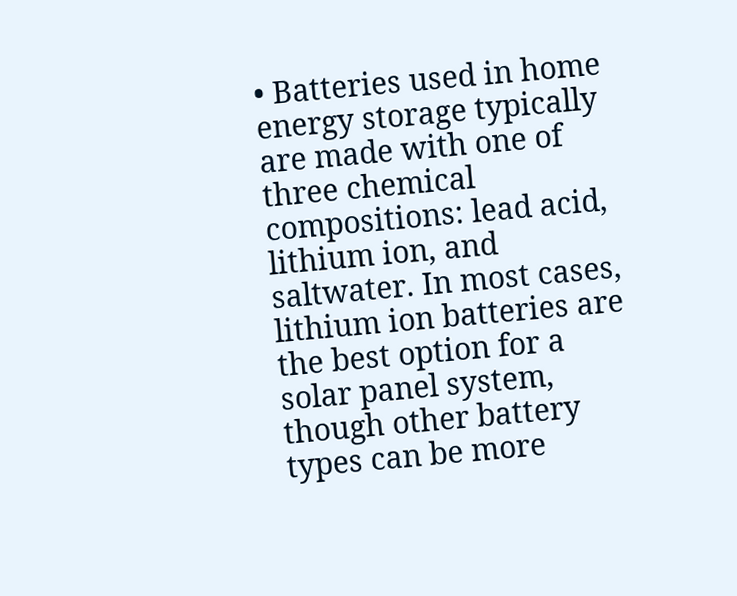• Batteries used in home energy storage typically are made with one of three chemical compositions: lead acid, lithium ion, and saltwater. In most cases, lithium ion batteries are the best option for a solar panel system, though other battery types can be more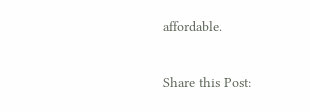affordable.

Share this Post: